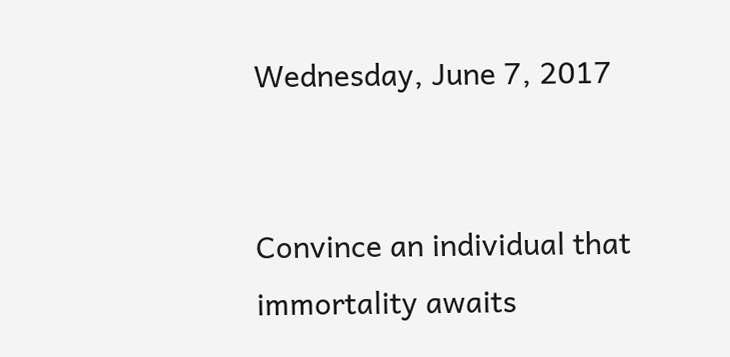Wednesday, June 7, 2017


Convince an individual that immortality awaits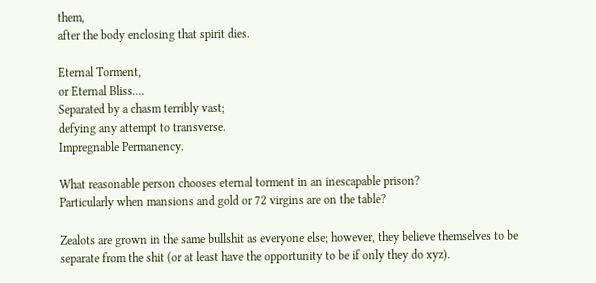them,
after the body enclosing that spirit dies.

Eternal Torment,
or Eternal Bliss....
Separated by a chasm terribly vast;
defying any attempt to transverse.
Impregnable Permanency.

What reasonable person chooses eternal torment in an inescapable prison?
Particularly when mansions and gold or 72 virgins are on the table?

Zealots are grown in the same bullshit as everyone else; however, they believe themselves to be separate from the shit (or at least have the opportunity to be if only they do xyz).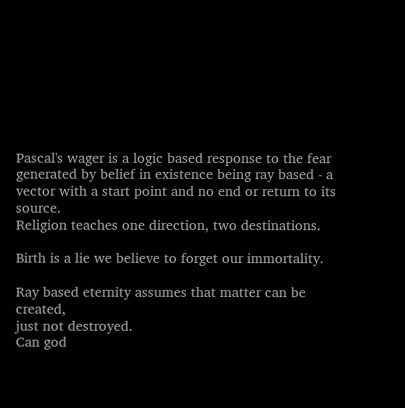Pascal's wager is a logic based response to the fear generated by belief in existence being ray based - a vector with a start point and no end or return to its source.
Religion teaches one direction, two destinations.

Birth is a lie we believe to forget our immortality.

Ray based eternity assumes that matter can be created,
just not destroyed.
Can god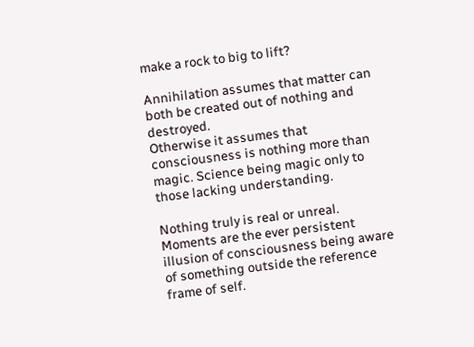make a rock to big to lift?

Annihilation assumes that matter can both be created out of nothing and destroyed.
Otherwise it assumes that consciousness is nothing more than magic. Science being magic only to those lacking understanding.

Nothing truly is real or unreal. Moments are the ever persistent illusion of consciousness being aware of something outside the reference frame of self.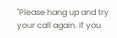"Please hang up and try your call again. If you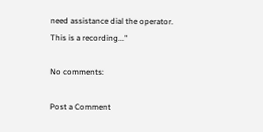need assistance dial the operator.
This is a recording..."

No comments:

Post a Comment